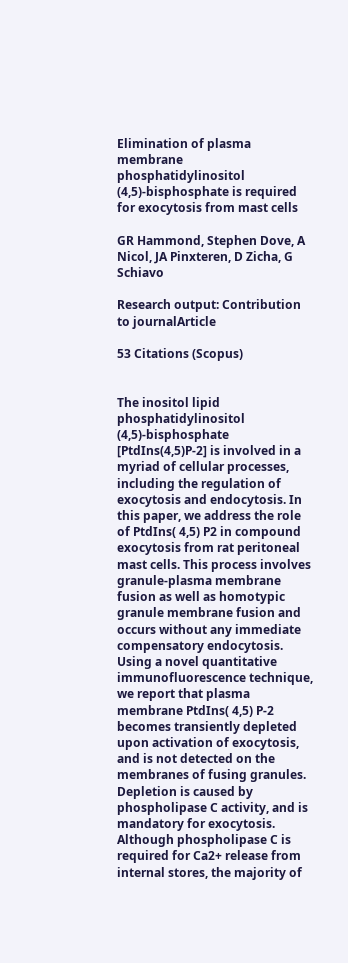Elimination of plasma membrane phosphatidylinositol (4,5)-bisphosphate is required for exocytosis from mast cells

GR Hammond, Stephen Dove, A Nicol, JA Pinxteren, D Zicha, G Schiavo

Research output: Contribution to journalArticle

53 Citations (Scopus)


The inositol lipid phosphatidylinositol (4,5)-bisphosphate [PtdIns(4,5)P-2] is involved in a myriad of cellular processes, including the regulation of exocytosis and endocytosis. In this paper, we address the role of PtdIns( 4,5) P2 in compound exocytosis from rat peritoneal mast cells. This process involves granule-plasma membrane fusion as well as homotypic granule membrane fusion and occurs without any immediate compensatory endocytosis. Using a novel quantitative immunofluorescence technique, we report that plasma membrane PtdIns( 4,5) P-2 becomes transiently depleted upon activation of exocytosis, and is not detected on the membranes of fusing granules. Depletion is caused by phospholipase C activity, and is mandatory for exocytosis. Although phospholipase C is required for Ca2+ release from internal stores, the majority of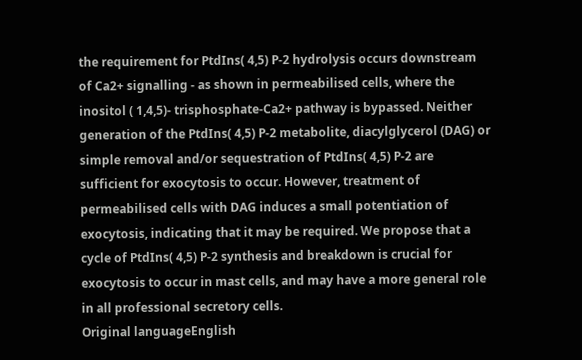the requirement for PtdIns( 4,5) P-2 hydrolysis occurs downstream of Ca2+ signalling - as shown in permeabilised cells, where the inositol ( 1,4,5)- trisphosphate-Ca2+ pathway is bypassed. Neither generation of the PtdIns( 4,5) P-2 metabolite, diacylglycerol (DAG) or simple removal and/or sequestration of PtdIns( 4,5) P-2 are sufficient for exocytosis to occur. However, treatment of permeabilised cells with DAG induces a small potentiation of exocytosis, indicating that it may be required. We propose that a cycle of PtdIns( 4,5) P-2 synthesis and breakdown is crucial for exocytosis to occur in mast cells, and may have a more general role in all professional secretory cells.
Original languageEnglish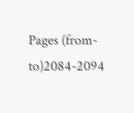Pages (from-to)2084-2094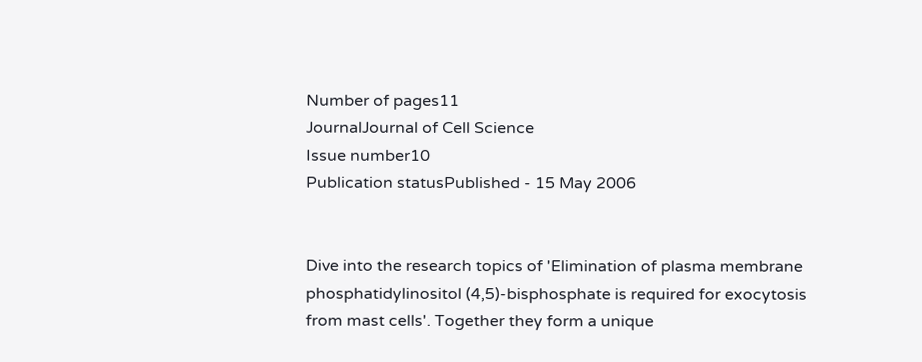Number of pages11
JournalJournal of Cell Science
Issue number10
Publication statusPublished - 15 May 2006


Dive into the research topics of 'Elimination of plasma membrane phosphatidylinositol (4,5)-bisphosphate is required for exocytosis from mast cells'. Together they form a unique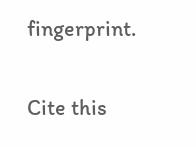fingerprint.

Cite this